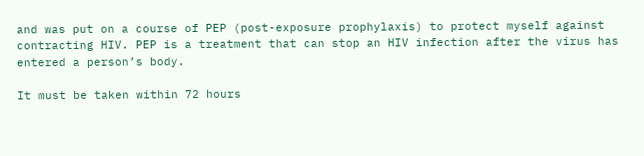and was put on a course of PEP (post-exposure prophylaxis) to protect myself against contracting HIV. PEP is a treatment that can stop an HIV infection after the virus has entered a person’s body.

It must be taken within 72 hours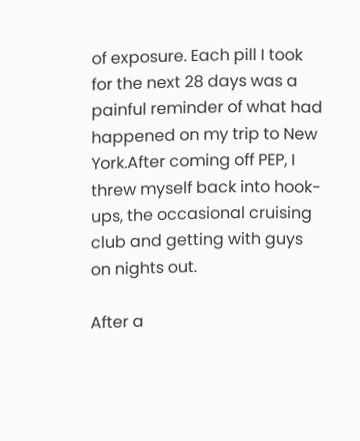of exposure. Each pill I took for the next 28 days was a painful reminder of what had happened on my trip to New York.After coming off PEP, I threw myself back into hook-ups, the occasional cruising club and getting with guys on nights out.

After a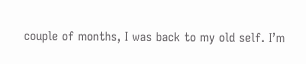couple of months, I was back to my old self. I’m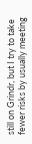still on Grindr, but I try to take fewer risks by usually meeting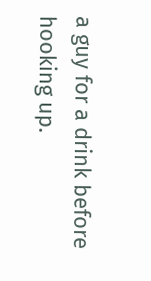a guy for a drink before hooking up.